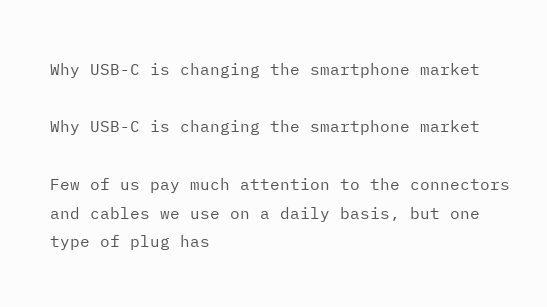Why USB-C is changing the smartphone market

Why USB-C is changing the smartphone market

Few of us pay much attention to the connectors and cables we use on a daily basis, but one type of plug has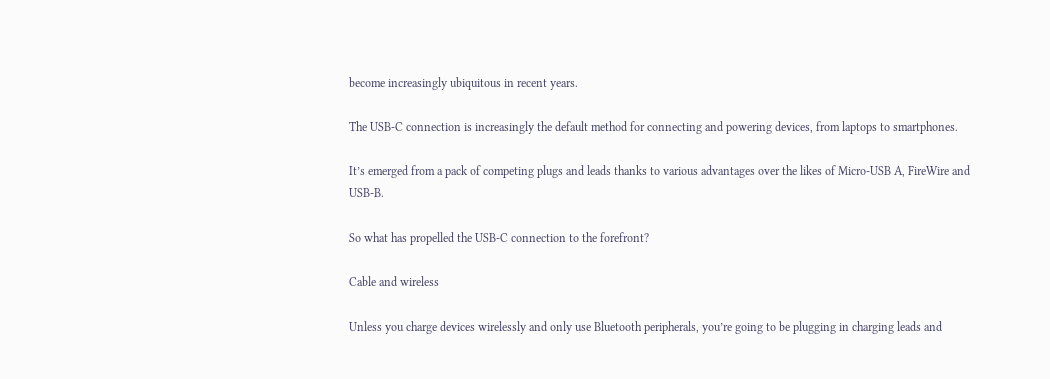become increasingly ubiquitous in recent years.

The USB-C connection is increasingly the default method for connecting and powering devices, from laptops to smartphones.

It’s emerged from a pack of competing plugs and leads thanks to various advantages over the likes of Micro-USB A, FireWire and USB-B.

So what has propelled the USB-C connection to the forefront?

Cable and wireless

Unless you charge devices wirelessly and only use Bluetooth peripherals, you’re going to be plugging in charging leads and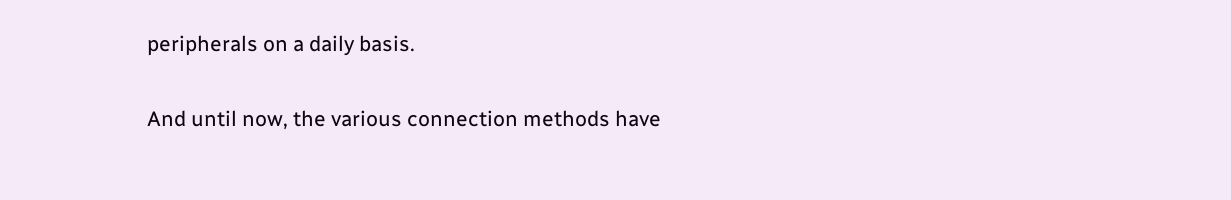peripherals on a daily basis.

And until now, the various connection methods have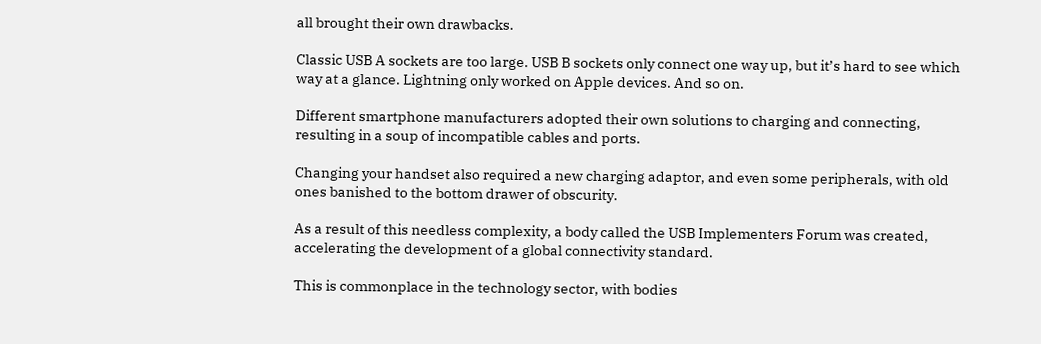all brought their own drawbacks.

Classic USB A sockets are too large. USB B sockets only connect one way up, but it’s hard to see which way at a glance. Lightning only worked on Apple devices. And so on.

Different smartphone manufacturers adopted their own solutions to charging and connecting, resulting in a soup of incompatible cables and ports.

Changing your handset also required a new charging adaptor, and even some peripherals, with old ones banished to the bottom drawer of obscurity.

As a result of this needless complexity, a body called the USB Implementers Forum was created, accelerating the development of a global connectivity standard.

This is commonplace in the technology sector, with bodies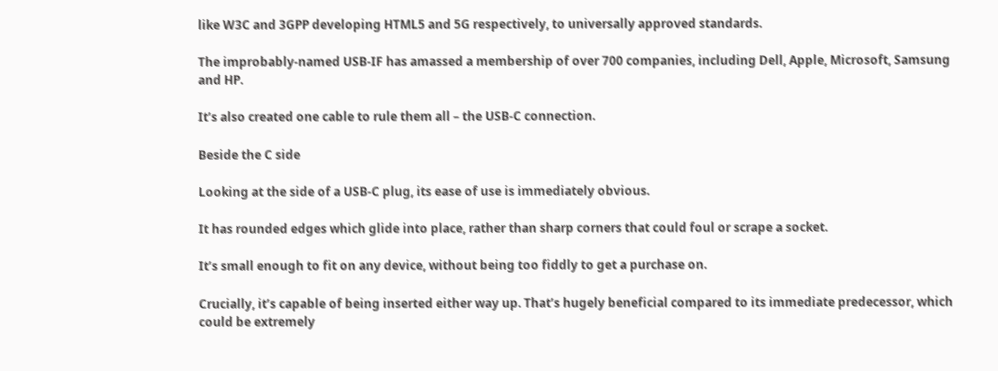like W3C and 3GPP developing HTML5 and 5G respectively, to universally approved standards.

The improbably-named USB-IF has amassed a membership of over 700 companies, including Dell, Apple, Microsoft, Samsung and HP.

It’s also created one cable to rule them all – the USB-C connection.

Beside the C side

Looking at the side of a USB-C plug, its ease of use is immediately obvious.

It has rounded edges which glide into place, rather than sharp corners that could foul or scrape a socket.

It’s small enough to fit on any device, without being too fiddly to get a purchase on.

Crucially, it’s capable of being inserted either way up. That’s hugely beneficial compared to its immediate predecessor, which could be extremely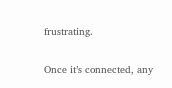frustrating.

Once it’s connected, any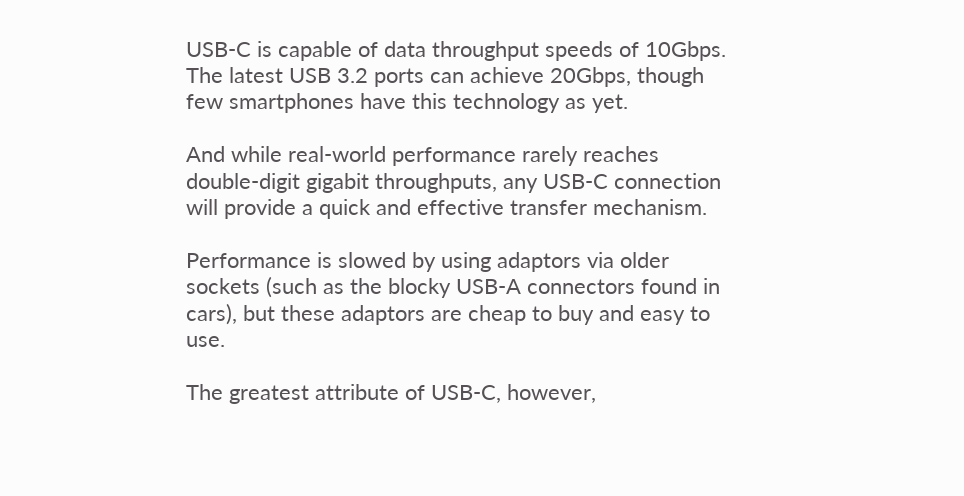USB-C is capable of data throughput speeds of 10Gbps. The latest USB 3.2 ports can achieve 20Gbps, though few smartphones have this technology as yet.

And while real-world performance rarely reaches double-digit gigabit throughputs, any USB-C connection will provide a quick and effective transfer mechanism.

Performance is slowed by using adaptors via older sockets (such as the blocky USB-A connectors found in cars), but these adaptors are cheap to buy and easy to use.

The greatest attribute of USB-C, however,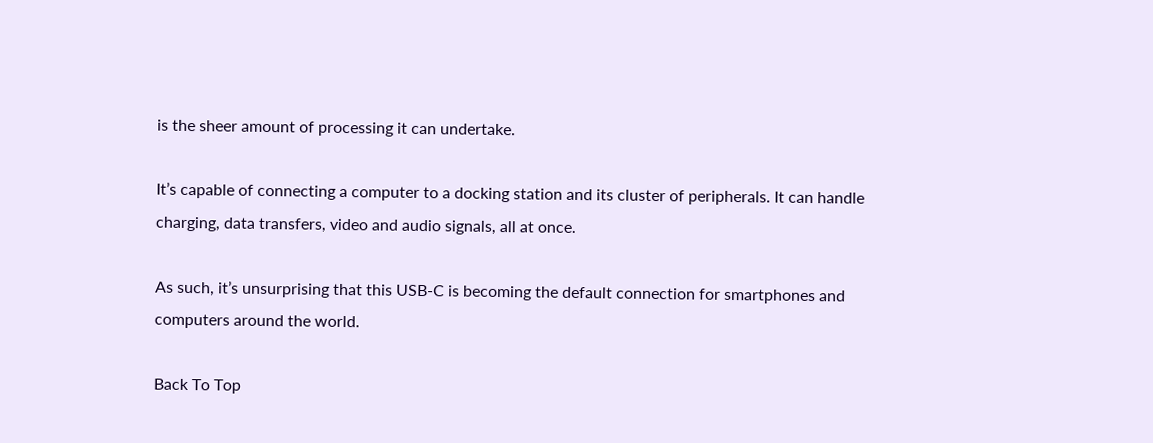is the sheer amount of processing it can undertake.

It’s capable of connecting a computer to a docking station and its cluster of peripherals. It can handle charging, data transfers, video and audio signals, all at once.

As such, it’s unsurprising that this USB-C is becoming the default connection for smartphones and computers around the world.

Back To Top